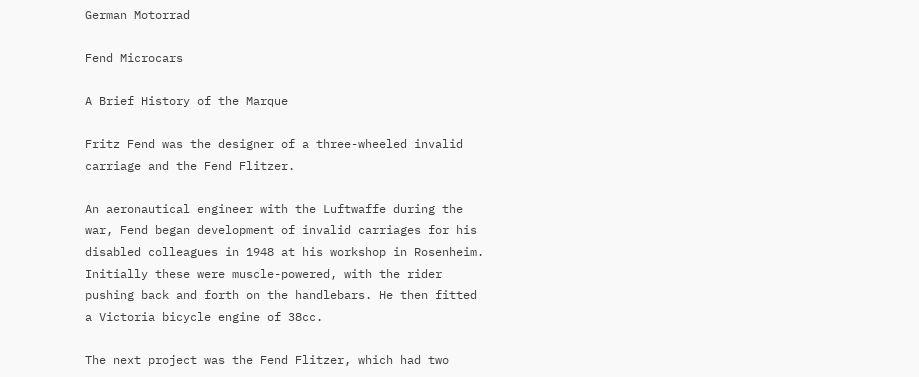German Motorrad

Fend Microcars

A Brief History of the Marque

Fritz Fend was the designer of a three-wheeled invalid carriage and the Fend Flitzer.

An aeronautical engineer with the Luftwaffe during the war, Fend began development of invalid carriages for his disabled colleagues in 1948 at his workshop in Rosenheim. Initially these were muscle-powered, with the rider pushing back and forth on the handlebars. He then fitted a Victoria bicycle engine of 38cc.

The next project was the Fend Flitzer, which had two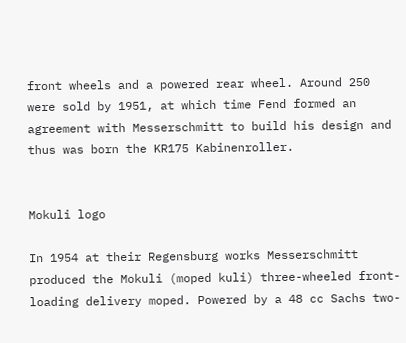front wheels and a powered rear wheel. Around 250 were sold by 1951, at which time Fend formed an agreement with Messerschmitt to build his design and thus was born the KR175 Kabinenroller.


Mokuli logo

In 1954 at their Regensburg works Messerschmitt produced the Mokuli (moped kuli) three-wheeled front-loading delivery moped. Powered by a 48 cc Sachs two-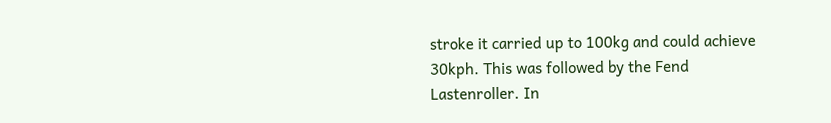stroke it carried up to 100kg and could achieve 30kph. This was followed by the Fend Lastenroller. In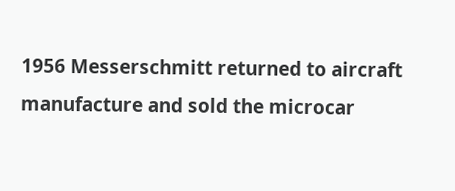1956 Messerschmitt returned to aircraft manufacture and sold the microcar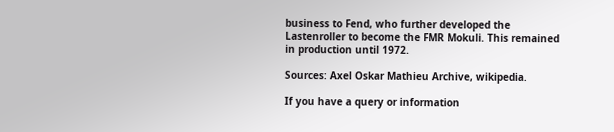business to Fend, who further developed the Lastenroller to become the FMR Mokuli. This remained in production until 1972.

Sources: Axel Oskar Mathieu Archive, wikipedia.

If you have a query or information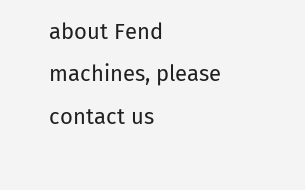about Fend machines, please contact us